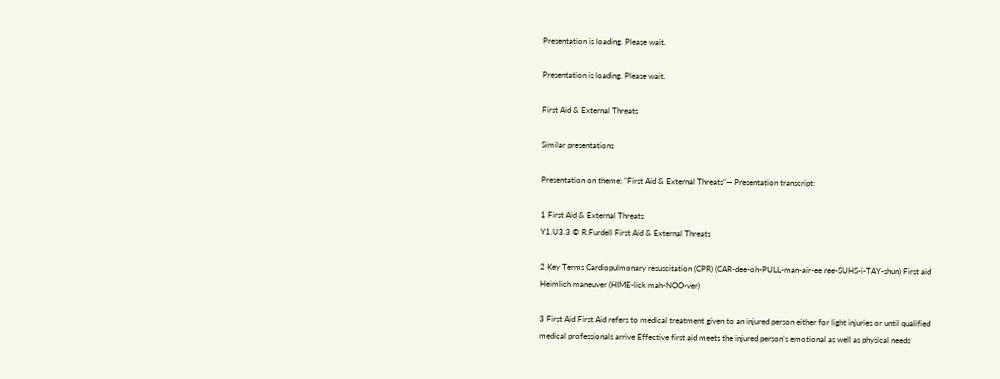Presentation is loading. Please wait.

Presentation is loading. Please wait.

First Aid & External Threats

Similar presentations

Presentation on theme: "First Aid & External Threats"— Presentation transcript:

1 First Aid & External Threats
Y1.U3.3 © R.Furdell First Aid & External Threats

2 Key Terms Cardiopulmonary resuscitation (CPR) (CAR-dee-oh-PULL-man-air-ee ree-SUHS-i-TAY-shun) First aid Heimlich maneuver (HIME-lick mah-NOO-ver)

3 First Aid First Aid refers to medical treatment given to an injured person either for light injuries or until qualified medical professionals arrive Effective first aid meets the injured person’s emotional as well as physical needs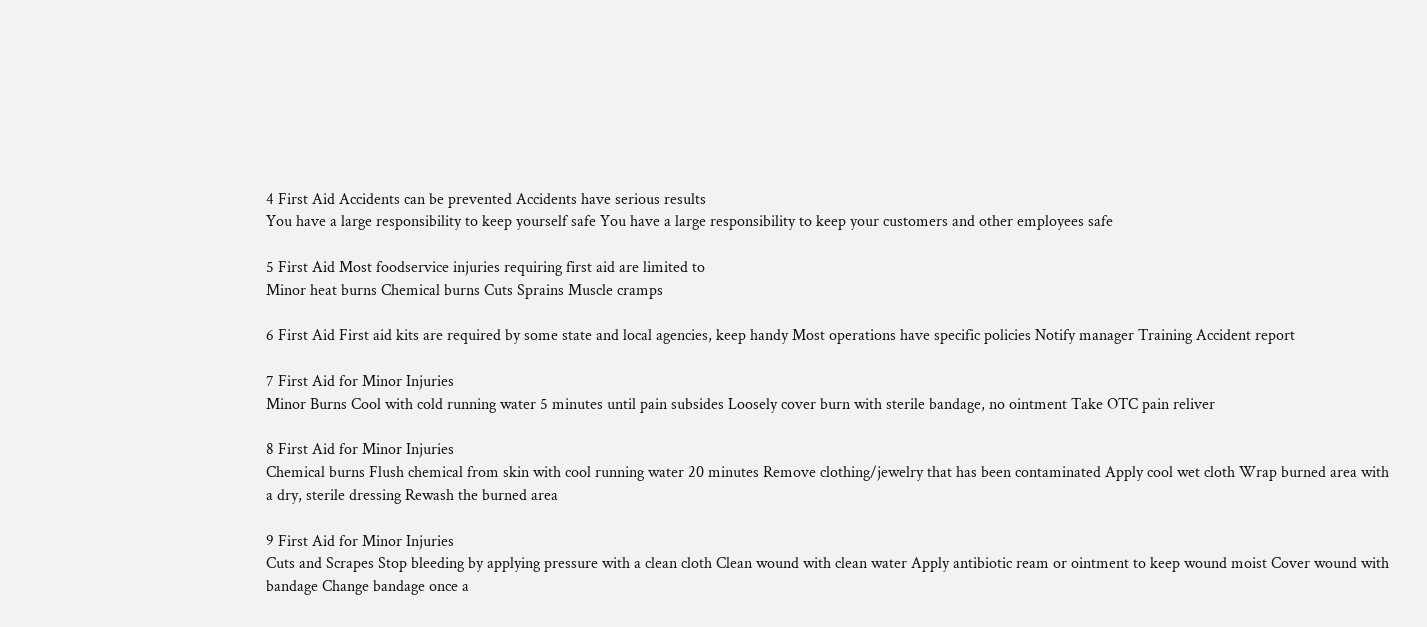4 First Aid Accidents can be prevented Accidents have serious results
You have a large responsibility to keep yourself safe You have a large responsibility to keep your customers and other employees safe

5 First Aid Most foodservice injuries requiring first aid are limited to
Minor heat burns Chemical burns Cuts Sprains Muscle cramps

6 First Aid First aid kits are required by some state and local agencies, keep handy Most operations have specific policies Notify manager Training Accident report

7 First Aid for Minor Injuries
Minor Burns Cool with cold running water 5 minutes until pain subsides Loosely cover burn with sterile bandage, no ointment Take OTC pain reliver

8 First Aid for Minor Injuries
Chemical burns Flush chemical from skin with cool running water 20 minutes Remove clothing/jewelry that has been contaminated Apply cool wet cloth Wrap burned area with a dry, sterile dressing Rewash the burned area

9 First Aid for Minor Injuries
Cuts and Scrapes Stop bleeding by applying pressure with a clean cloth Clean wound with clean water Apply antibiotic ream or ointment to keep wound moist Cover wound with bandage Change bandage once a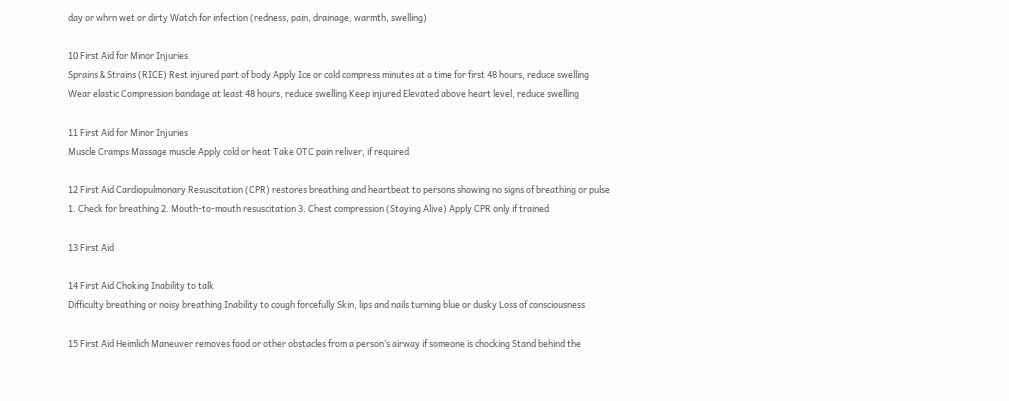day or whrn wet or dirty Watch for infection (redness, pain, drainage, warmth, swelling)

10 First Aid for Minor Injuries
Sprains & Strains (RICE) Rest injured part of body Apply Ice or cold compress minutes at a time for first 48 hours, reduce swelling Wear elastic Compression bandage at least 48 hours, reduce swelling Keep injured Elevated above heart level, reduce swelling

11 First Aid for Minor Injuries
Muscle Cramps Massage muscle Apply cold or heat Take OTC pain reliver, if required

12 First Aid Cardiopulmonary Resuscitation (CPR) restores breathing and heartbeat to persons showing no signs of breathing or pulse 1. Check for breathing 2. Mouth-to-mouth resuscitation 3. Chest compression (Staying Alive) Apply CPR only if trained

13 First Aid

14 First Aid Choking Inability to talk
Difficulty breathing or noisy breathing Inability to cough forcefully Skin, lips and nails turning blue or dusky Loss of consciousness

15 First Aid Heimlich Maneuver removes food or other obstacles from a person’s airway if someone is chocking Stand behind the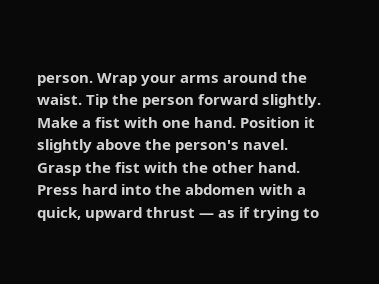person. Wrap your arms around the waist. Tip the person forward slightly. Make a fist with one hand. Position it slightly above the person's navel. Grasp the fist with the other hand. Press hard into the abdomen with a quick, upward thrust — as if trying to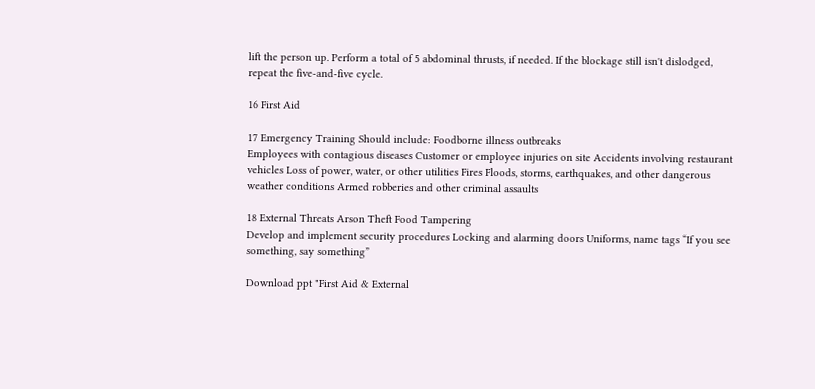lift the person up. Perform a total of 5 abdominal thrusts, if needed. If the blockage still isn't dislodged, repeat the five-and-five cycle.

16 First Aid

17 Emergency Training Should include: Foodborne illness outbreaks
Employees with contagious diseases Customer or employee injuries on site Accidents involving restaurant vehicles Loss of power, water, or other utilities Fires Floods, storms, earthquakes, and other dangerous weather conditions Armed robberies and other criminal assaults

18 External Threats Arson Theft Food Tampering
Develop and implement security procedures Locking and alarming doors Uniforms, name tags “If you see something, say something”

Download ppt "First Aid & External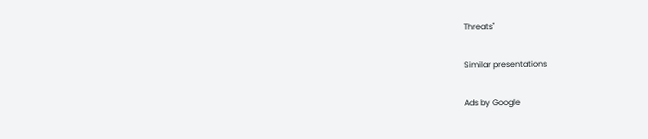Threats"

Similar presentations

Ads by Google